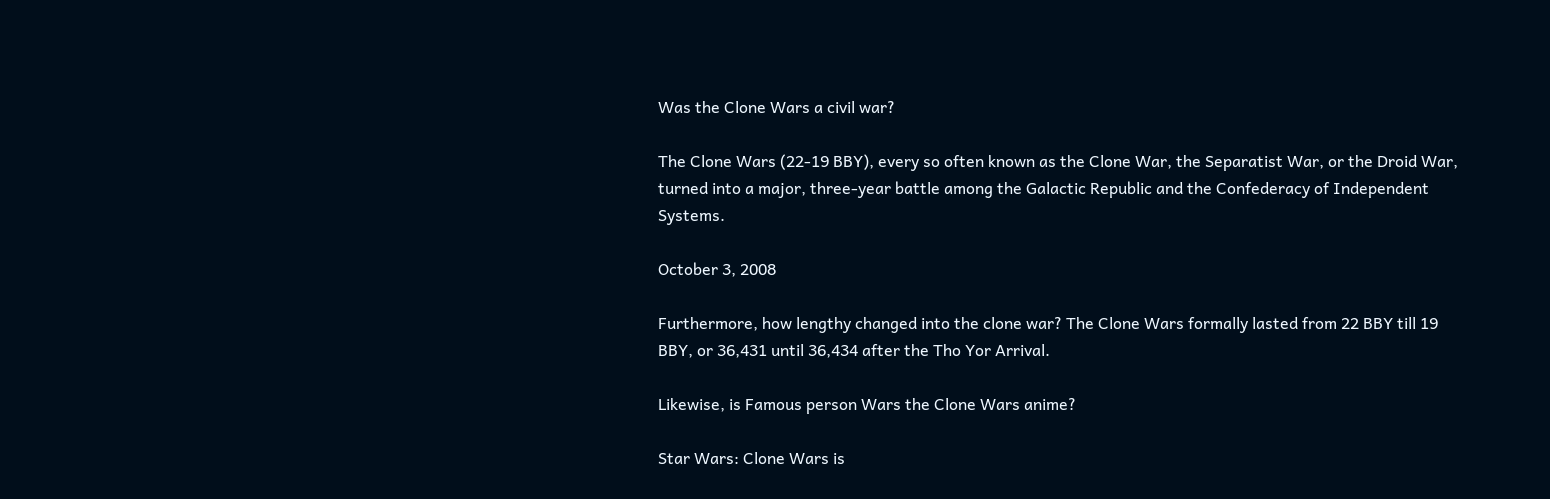Was the Clone Wars a civil war?

The Clone Wars (22-19 BBY), every so often known as the Clone War, the Separatist War, or the Droid War, turned into a major, three-year battle among the Galactic Republic and the Confederacy of Independent Systems.

October 3, 2008

Furthermore, how lengthy changed into the clone war? The Clone Wars formally lasted from 22 BBY till 19 BBY, or 36,431 until 36,434 after the Tho Yor Arrival.

Likewise, is Famous person Wars the Clone Wars anime?

Star Wars: Clone Wars is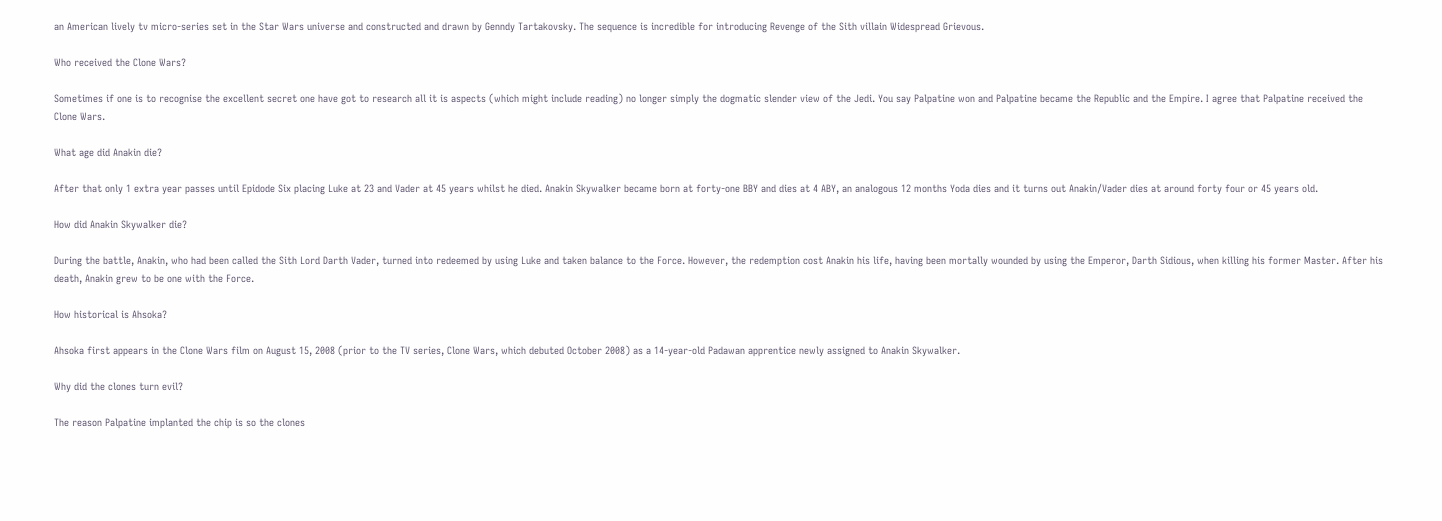an American lively tv micro-series set in the Star Wars universe and constructed and drawn by Genndy Tartakovsky. The sequence is incredible for introducing Revenge of the Sith villain Widespread Grievous.

Who received the Clone Wars?

Sometimes if one is to recognise the excellent secret one have got to research all it is aspects (which might include reading) no longer simply the dogmatic slender view of the Jedi. You say Palpatine won and Palpatine became the Republic and the Empire. I agree that Palpatine received the Clone Wars.

What age did Anakin die?

After that only 1 extra year passes until Epidode Six placing Luke at 23 and Vader at 45 years whilst he died. Anakin Skywalker became born at forty-one BBY and dies at 4 ABY, an analogous 12 months Yoda dies and it turns out Anakin/Vader dies at around forty four or 45 years old.

How did Anakin Skywalker die?

During the battle, Anakin, who had been called the Sith Lord Darth Vader, turned into redeemed by using Luke and taken balance to the Force. However, the redemption cost Anakin his life, having been mortally wounded by using the Emperor, Darth Sidious, when killing his former Master. After his death, Anakin grew to be one with the Force.

How historical is Ahsoka?

Ahsoka first appears in the Clone Wars film on August 15, 2008 (prior to the TV series, Clone Wars, which debuted October 2008) as a 14-year-old Padawan apprentice newly assigned to Anakin Skywalker.

Why did the clones turn evil?

The reason Palpatine implanted the chip is so the clones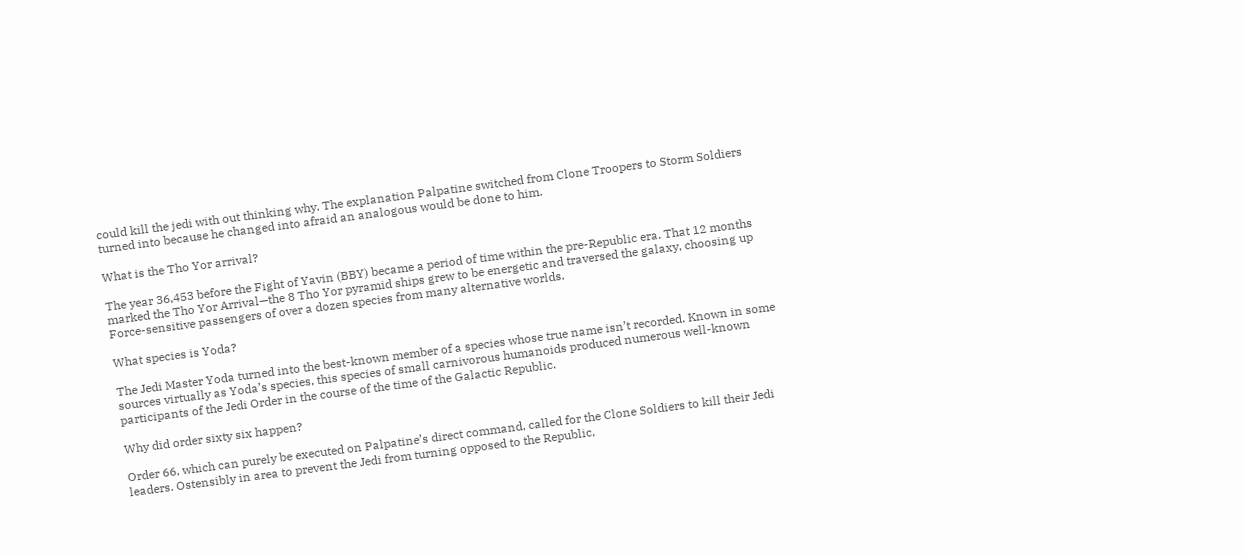could kill the jedi with out thinking why. The explanation Palpatine switched from Clone Troopers to Storm Soldiers turned into because he changed into afraid an analogous would be done to him.

What is the Tho Yor arrival?

The year 36,453 before the Fight of Yavin (BBY) became a period of time within the pre-Republic era. That 12 months marked the Tho Yor Arrival—the 8 Tho Yor pyramid ships grew to be energetic and traversed the galaxy, choosing up Force-sensitive passengers of over a dozen species from many alternative worlds.

What species is Yoda?

The Jedi Master Yoda turned into the best-known member of a species whose true name isn’t recorded. Known in some sources virtually as Yoda’s species, this species of small carnivorous humanoids produced numerous well-known participants of the Jedi Order in the course of the time of the Galactic Republic.

Why did order sixty six happen?

Order 66, which can purely be executed on Palpatine’s direct command, called for the Clone Soldiers to kill their Jedi leaders. Ostensibly in area to prevent the Jedi from turning opposed to the Republic,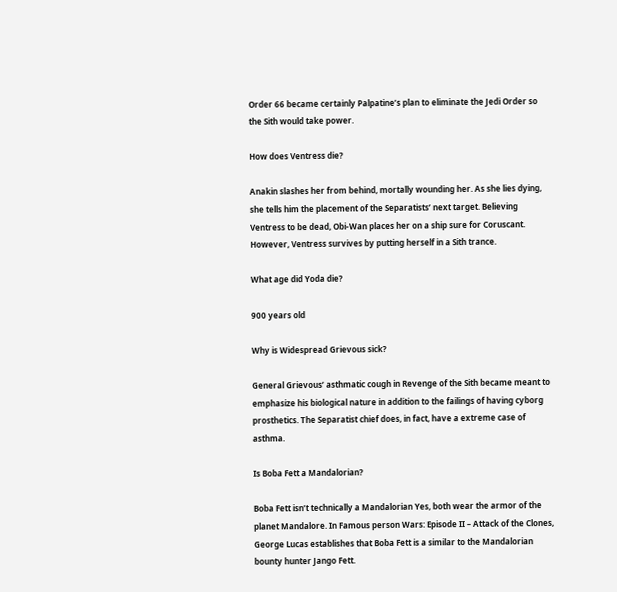Order 66 became certainly Palpatine’s plan to eliminate the Jedi Order so the Sith would take power.

How does Ventress die?

Anakin slashes her from behind, mortally wounding her. As she lies dying, she tells him the placement of the Separatists’ next target. Believing Ventress to be dead, Obi-Wan places her on a ship sure for Coruscant. However, Ventress survives by putting herself in a Sith trance.

What age did Yoda die?

900 years old

Why is Widespread Grievous sick?

General Grievous’ asthmatic cough in Revenge of the Sith became meant to emphasize his biological nature in addition to the failings of having cyborg prosthetics. The Separatist chief does, in fact, have a extreme case of asthma.

Is Boba Fett a Mandalorian?

Boba Fett isn’t technically a Mandalorian Yes, both wear the armor of the planet Mandalore. In Famous person Wars: Episode II – Attack of the Clones, George Lucas establishes that Boba Fett is a similar to the Mandalorian bounty hunter Jango Fett.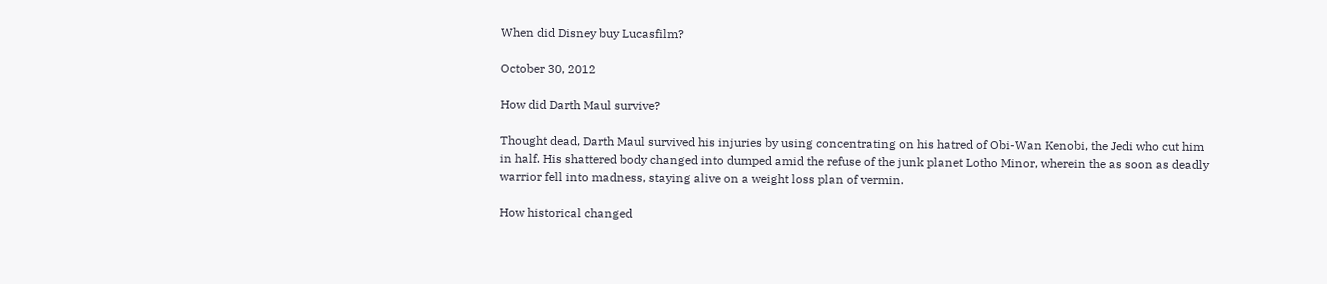When did Disney buy Lucasfilm?

October 30, 2012

How did Darth Maul survive?

Thought dead, Darth Maul survived his injuries by using concentrating on his hatred of Obi-Wan Kenobi, the Jedi who cut him in half. His shattered body changed into dumped amid the refuse of the junk planet Lotho Minor, wherein the as soon as deadly warrior fell into madness, staying alive on a weight loss plan of vermin.

How historical changed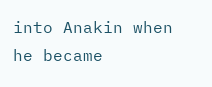into Anakin when he became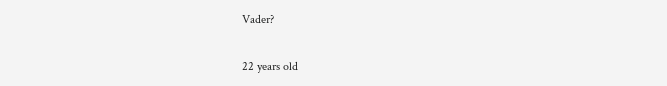Vader?

22 years old